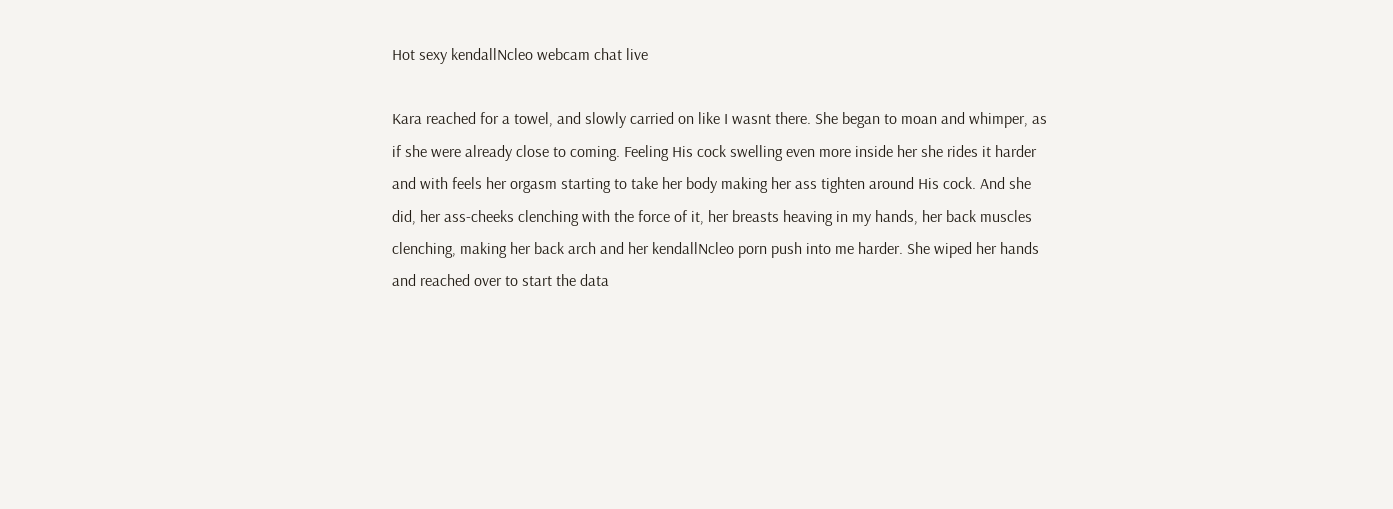Hot sexy kendallNcleo webcam chat live

Kara reached for a towel, and slowly carried on like I wasnt there. She began to moan and whimper, as if she were already close to coming. Feeling His cock swelling even more inside her she rides it harder and with feels her orgasm starting to take her body making her ass tighten around His cock. And she did, her ass-cheeks clenching with the force of it, her breasts heaving in my hands, her back muscles clenching, making her back arch and her kendallNcleo porn push into me harder. She wiped her hands and reached over to start the data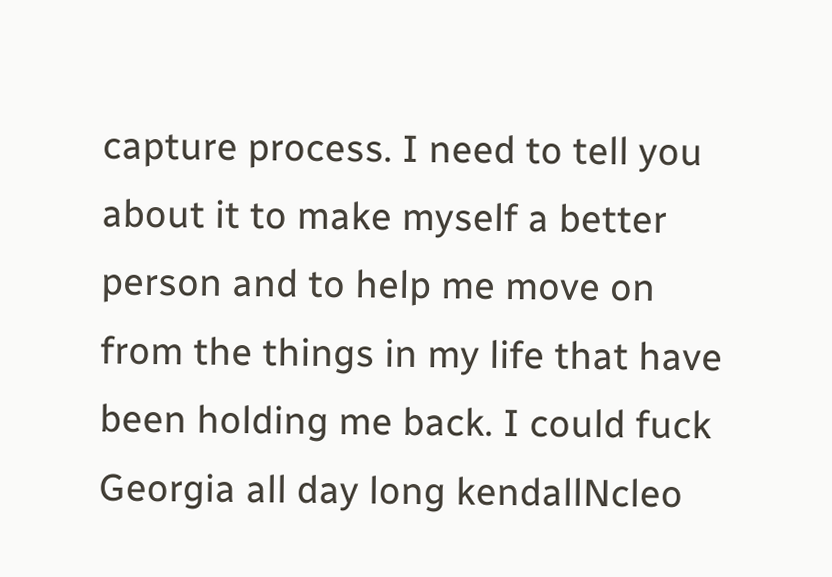capture process. I need to tell you about it to make myself a better person and to help me move on from the things in my life that have been holding me back. I could fuck Georgia all day long kendallNcleo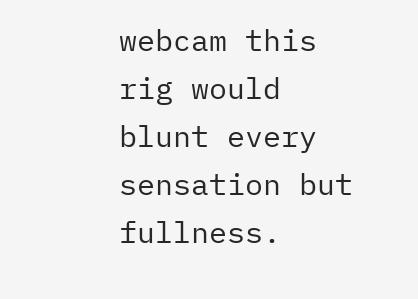webcam this rig would blunt every sensation but fullness.